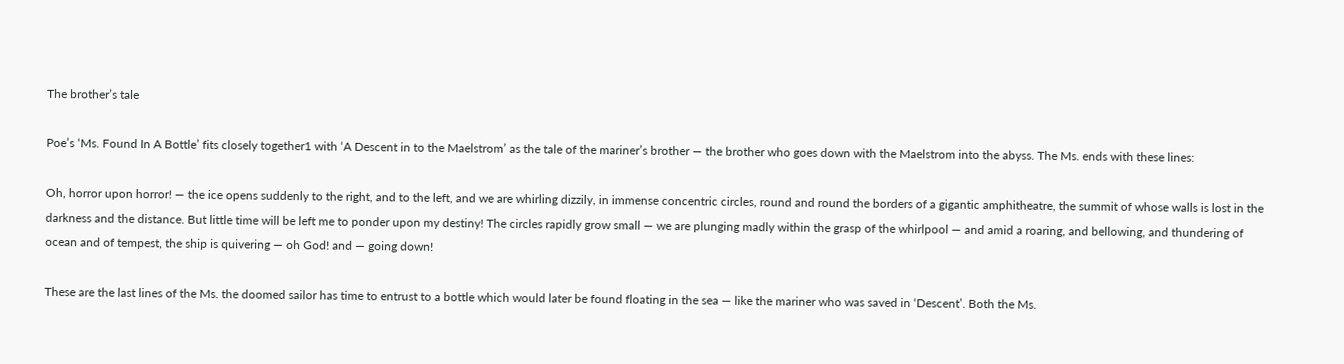The brother’s tale

Poe’s ‘Ms. Found In A Bottle’ fits closely together1 with ‘A Descent in to the Maelstrom’ as the tale of the mariner’s brother — the brother who goes down with the Maelstrom into the abyss. The Ms. ends with these lines:

Oh, horror upon horror! — the ice opens suddenly to the right, and to the left, and we are whirling dizzily, in immense concentric circles, round and round the borders of a gigantic amphitheatre, the summit of whose walls is lost in the darkness and the distance. But little time will be left me to ponder upon my destiny! The circles rapidly grow small — we are plunging madly within the grasp of the whirlpool — and amid a roaring, and bellowing, and thundering of ocean and of tempest, the ship is quivering — oh God! and — going down!

These are the last lines of the Ms. the doomed sailor has time to entrust to a bottle which would later be found floating in the sea — like the mariner who was saved in ‘Descent’. Both the Ms.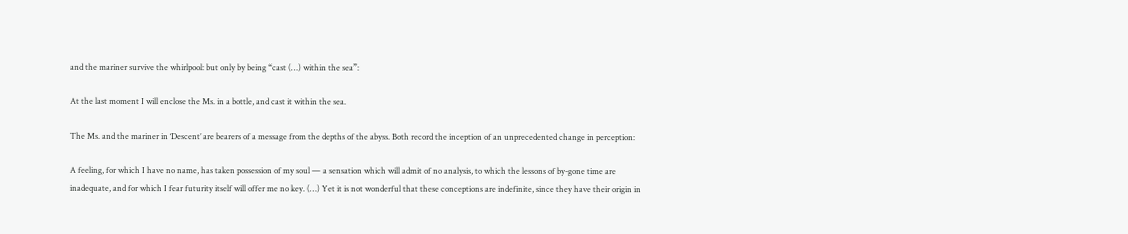and the mariner survive the whirlpool: but only by being “cast (…) within the sea”:

At the last moment I will enclose the Ms. in a bottle, and cast it within the sea.

The Ms. and the mariner in ‘Descent’ are bearers of a message from the depths of the abyss. Both record the inception of an unprecedented change in perception:

A feeling, for which I have no name, has taken possession of my soul — a sensation which will admit of no analysis, to which the lessons of by-gone time are inadequate, and for which I fear futurity itself will offer me no key. (…) Yet it is not wonderful that these conceptions are indefinite, since they have their origin in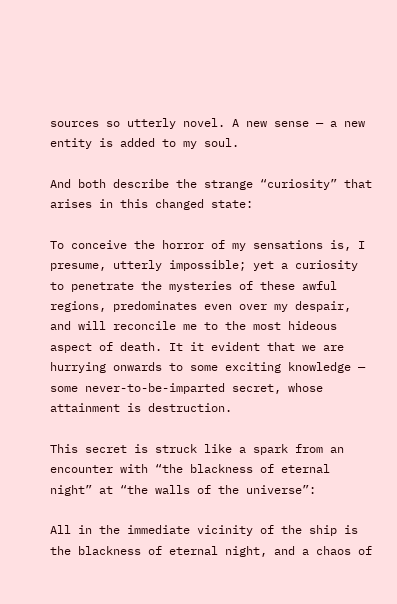sources so utterly novel. A new sense — a new entity is added to my soul.

And both describe the strange “curiosity” that arises in this changed state:

To conceive the horror of my sensations is, I presume, utterly impossible; yet a curiosity to penetrate the mysteries of these awful regions, predominates even over my despair, and will reconcile me to the most hideous aspect of death. It it evident that we are hurrying onwards to some exciting knowledge — some never-to-be-imparted secret, whose attainment is destruction.

This secret is struck like a spark from an encounter with “the blackness of eternal night” at “the walls of the universe”:

All in the immediate vicinity of the ship is the blackness of eternal night, and a chaos of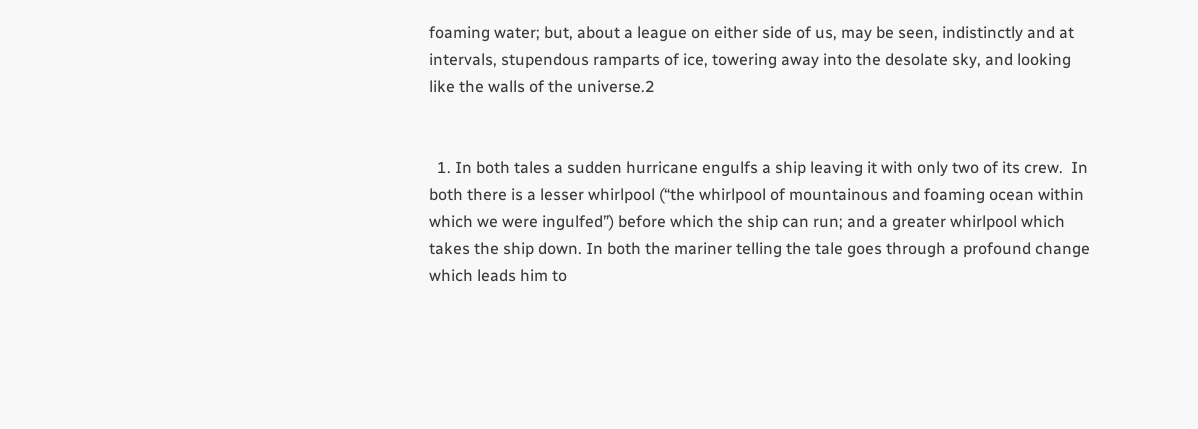foaming water; but, about a league on either side of us, may be seen, indistinctly and at intervals, stupendous ramparts of ice, towering away into the desolate sky, and looking like the walls of the universe.2


  1. In both tales a sudden hurricane engulfs a ship leaving it with only two of its crew.  In both there is a lesser whirlpool (“the whirlpool of mountainous and foaming ocean within which we were ingulfed”) before which the ship can run; and a greater whirlpool which takes the ship down. In both the mariner telling the tale goes through a profound change which leads him to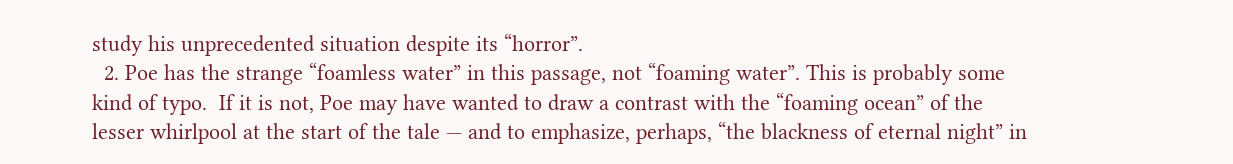study his unprecedented situation despite its “horror”.
  2. Poe has the strange “foamless water” in this passage, not “foaming water”. This is probably some kind of typo.  If it is not, Poe may have wanted to draw a contrast with the “foaming ocean” of the lesser whirlpool at the start of the tale — and to emphasize, perhaps, “the blackness of eternal night” in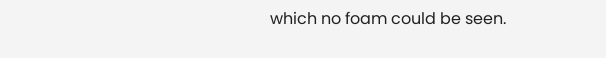which no foam could be seen.